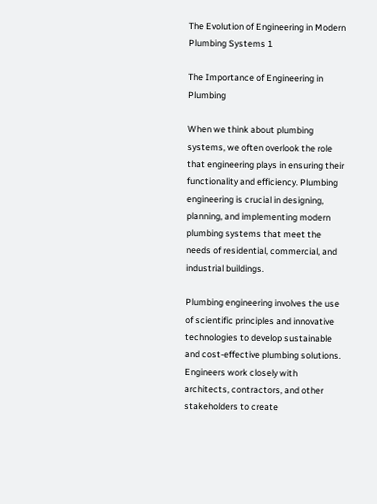The Evolution of Engineering in Modern Plumbing Systems 1

The Importance of Engineering in Plumbing

When we think about plumbing systems, we often overlook the role that engineering plays in ensuring their functionality and efficiency. Plumbing engineering is crucial in designing, planning, and implementing modern plumbing systems that meet the needs of residential, commercial, and industrial buildings.

Plumbing engineering involves the use of scientific principles and innovative technologies to develop sustainable and cost-effective plumbing solutions. Engineers work closely with architects, contractors, and other stakeholders to create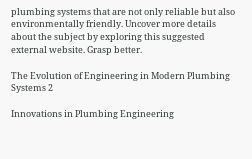plumbing systems that are not only reliable but also environmentally friendly. Uncover more details about the subject by exploring this suggested external website. Grasp better.

The Evolution of Engineering in Modern Plumbing Systems 2

Innovations in Plumbing Engineering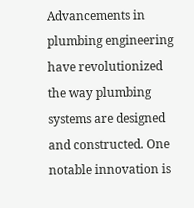Advancements in plumbing engineering have revolutionized the way plumbing systems are designed and constructed. One notable innovation is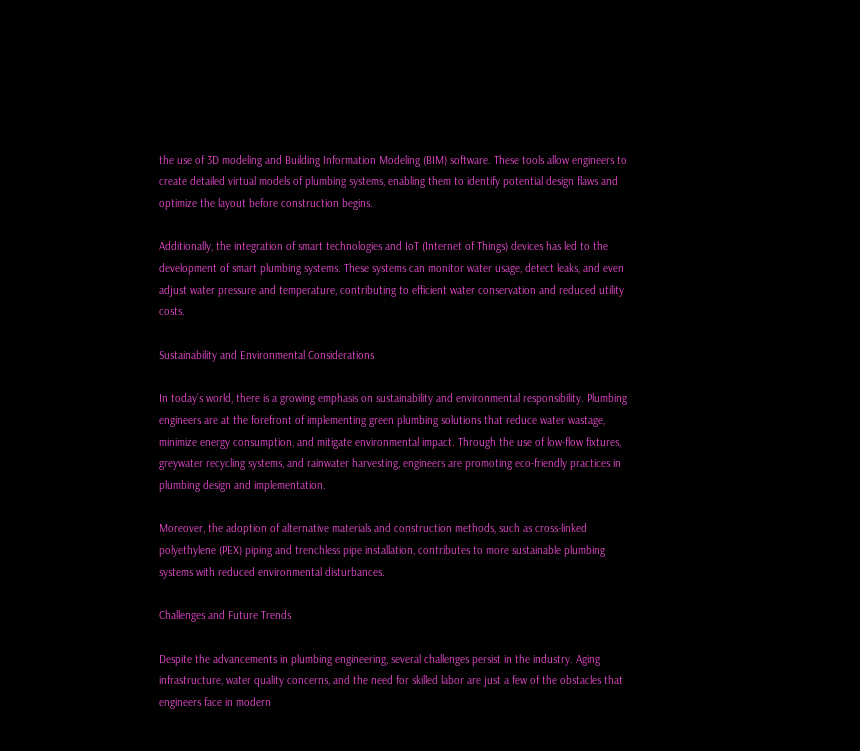the use of 3D modeling and Building Information Modeling (BIM) software. These tools allow engineers to create detailed virtual models of plumbing systems, enabling them to identify potential design flaws and optimize the layout before construction begins.

Additionally, the integration of smart technologies and IoT (Internet of Things) devices has led to the development of smart plumbing systems. These systems can monitor water usage, detect leaks, and even adjust water pressure and temperature, contributing to efficient water conservation and reduced utility costs.

Sustainability and Environmental Considerations

In today’s world, there is a growing emphasis on sustainability and environmental responsibility. Plumbing engineers are at the forefront of implementing green plumbing solutions that reduce water wastage, minimize energy consumption, and mitigate environmental impact. Through the use of low-flow fixtures, greywater recycling systems, and rainwater harvesting, engineers are promoting eco-friendly practices in plumbing design and implementation.

Moreover, the adoption of alternative materials and construction methods, such as cross-linked polyethylene (PEX) piping and trenchless pipe installation, contributes to more sustainable plumbing systems with reduced environmental disturbances.

Challenges and Future Trends

Despite the advancements in plumbing engineering, several challenges persist in the industry. Aging infrastructure, water quality concerns, and the need for skilled labor are just a few of the obstacles that engineers face in modern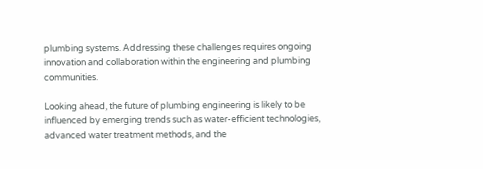plumbing systems. Addressing these challenges requires ongoing innovation and collaboration within the engineering and plumbing communities.

Looking ahead, the future of plumbing engineering is likely to be influenced by emerging trends such as water-efficient technologies, advanced water treatment methods, and the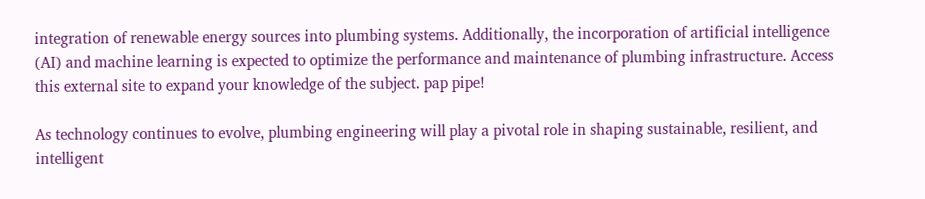integration of renewable energy sources into plumbing systems. Additionally, the incorporation of artificial intelligence (AI) and machine learning is expected to optimize the performance and maintenance of plumbing infrastructure. Access this external site to expand your knowledge of the subject. pap pipe!

As technology continues to evolve, plumbing engineering will play a pivotal role in shaping sustainable, resilient, and intelligent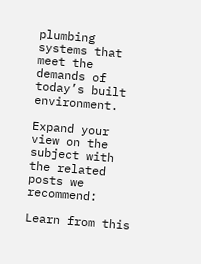plumbing systems that meet the demands of today’s built environment.

Expand your view on the subject with the related posts we recommend:

Learn from this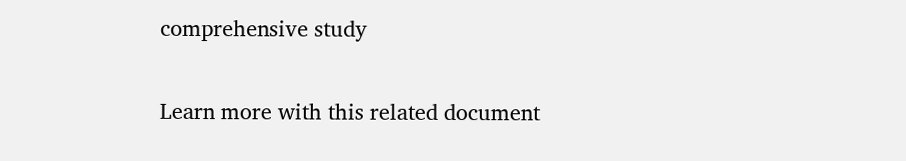comprehensive study

Learn more with this related document